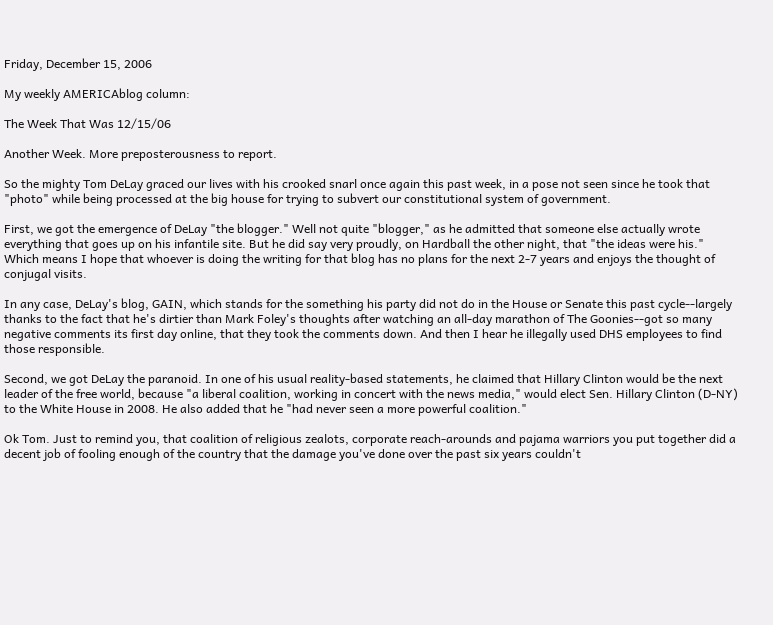Friday, December 15, 2006

My weekly AMERICAblog column:

The Week That Was 12/15/06

Another Week. More preposterousness to report.

So the mighty Tom DeLay graced our lives with his crooked snarl once again this past week, in a pose not seen since he took that "photo" while being processed at the big house for trying to subvert our constitutional system of government.

First, we got the emergence of DeLay "the blogger." Well not quite "blogger," as he admitted that someone else actually wrote everything that goes up on his infantile site. But he did say very proudly, on Hardball the other night, that "the ideas were his." Which means I hope that whoever is doing the writing for that blog has no plans for the next 2-7 years and enjoys the thought of conjugal visits.

In any case, DeLay's blog, GAIN, which stands for the something his party did not do in the House or Senate this past cycle--largely thanks to the fact that he's dirtier than Mark Foley's thoughts after watching an all-day marathon of The Goonies--got so many negative comments its first day online, that they took the comments down. And then I hear he illegally used DHS employees to find those responsible.

Second, we got DeLay the paranoid. In one of his usual reality-based statements, he claimed that Hillary Clinton would be the next leader of the free world, because "a liberal coalition, working in concert with the news media," would elect Sen. Hillary Clinton (D-NY) to the White House in 2008. He also added that he "had never seen a more powerful coalition."

Ok Tom. Just to remind you, that coalition of religious zealots, corporate reach-arounds and pajama warriors you put together did a decent job of fooling enough of the country that the damage you've done over the past six years couldn't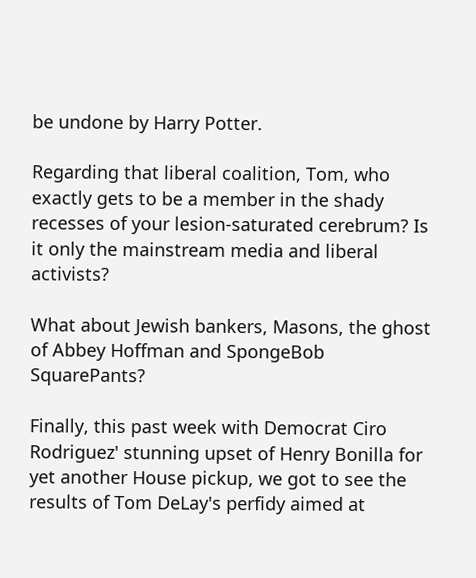be undone by Harry Potter.

Regarding that liberal coalition, Tom, who exactly gets to be a member in the shady recesses of your lesion-saturated cerebrum? Is it only the mainstream media and liberal activists?

What about Jewish bankers, Masons, the ghost of Abbey Hoffman and SpongeBob SquarePants?

Finally, this past week with Democrat Ciro Rodriguez' stunning upset of Henry Bonilla for yet another House pickup, we got to see the results of Tom DeLay's perfidy aimed at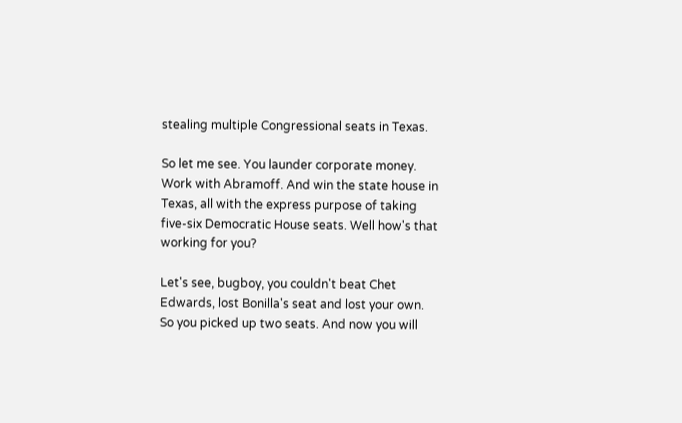stealing multiple Congressional seats in Texas.

So let me see. You launder corporate money. Work with Abramoff. And win the state house in Texas, all with the express purpose of taking five-six Democratic House seats. Well how's that working for you?

Let's see, bugboy, you couldn't beat Chet Edwards, lost Bonilla's seat and lost your own. So you picked up two seats. And now you will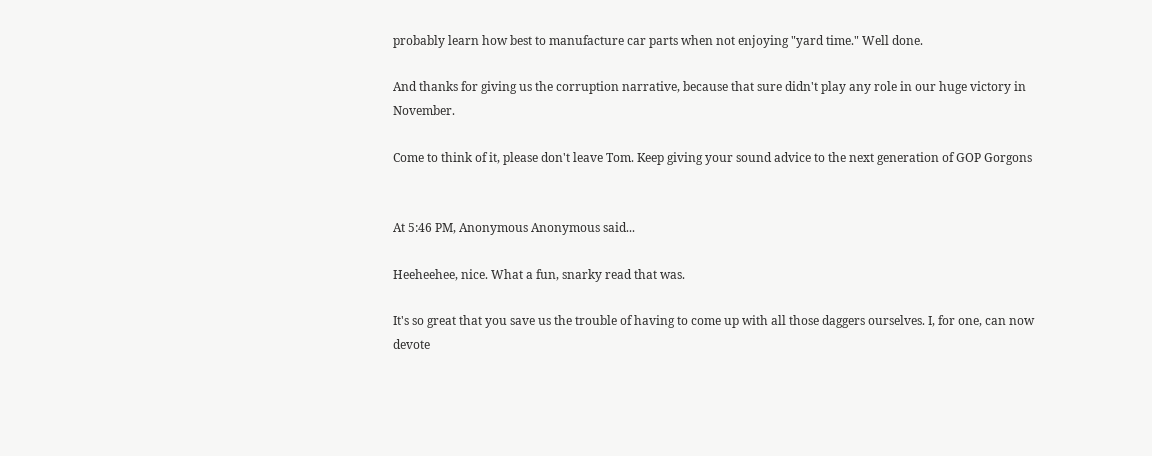probably learn how best to manufacture car parts when not enjoying "yard time." Well done.

And thanks for giving us the corruption narrative, because that sure didn't play any role in our huge victory in November.

Come to think of it, please don't leave Tom. Keep giving your sound advice to the next generation of GOP Gorgons


At 5:46 PM, Anonymous Anonymous said...

Heeheehee, nice. What a fun, snarky read that was.

It's so great that you save us the trouble of having to come up with all those daggers ourselves. I, for one, can now devote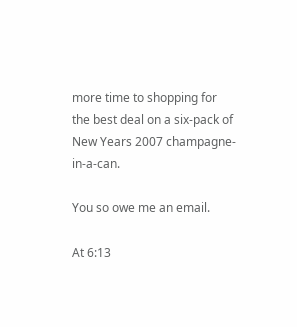more time to shopping for the best deal on a six-pack of New Years 2007 champagne-in-a-can.

You so owe me an email.

At 6:13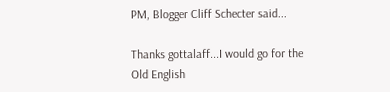PM, Blogger Cliff Schecter said...

Thanks gottalaff...I would go for the Old English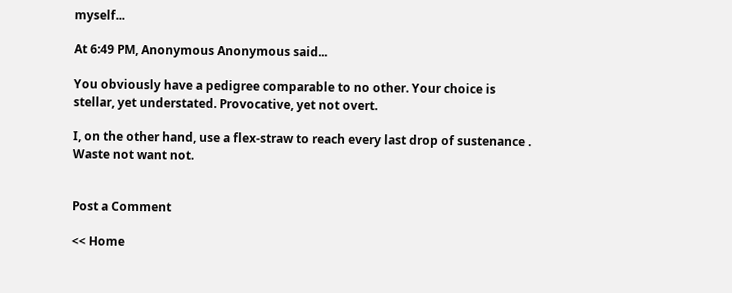myself...

At 6:49 PM, Anonymous Anonymous said...

You obviously have a pedigree comparable to no other. Your choice is stellar, yet understated. Provocative, yet not overt.

I, on the other hand, use a flex-straw to reach every last drop of sustenance . Waste not want not.


Post a Comment

<< Home